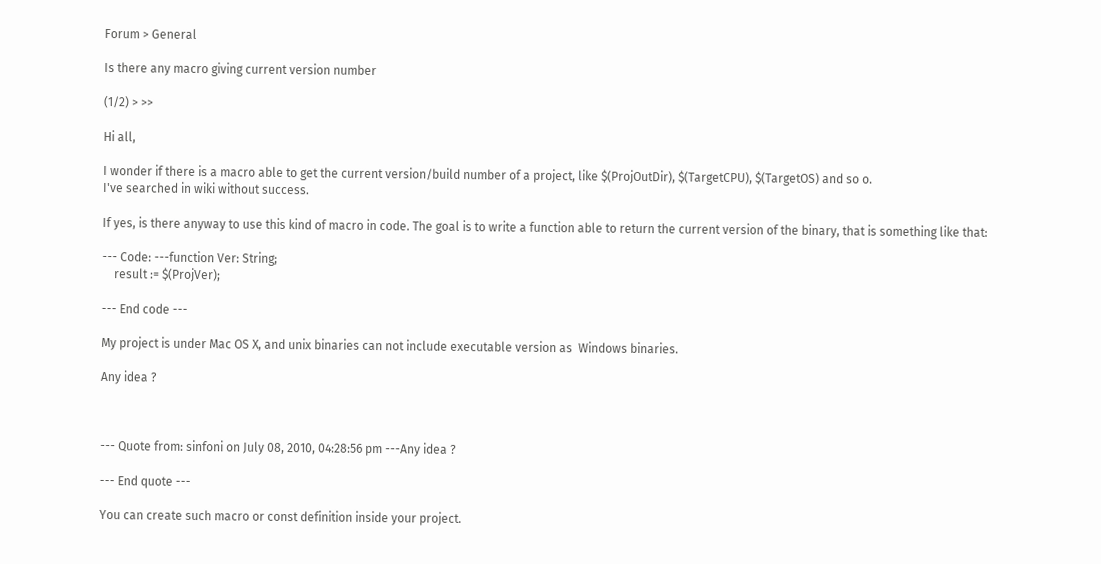Forum > General

Is there any macro giving current version number

(1/2) > >>

Hi all,

I wonder if there is a macro able to get the current version/build number of a project, like $(ProjOutDir), $(TargetCPU), $(TargetOS) and so o.
I've searched in wiki without success.

If yes, is there anyway to use this kind of macro in code. The goal is to write a function able to return the current version of the binary, that is something like that:

--- Code: ---function Ver: String;
    result := $(ProjVer);

--- End code ---

My project is under Mac OS X, and unix binaries can not include executable version as  Windows binaries.

Any idea ?



--- Quote from: sinfoni on July 08, 2010, 04:28:56 pm ---Any idea ?

--- End quote ---

You can create such macro or const definition inside your project.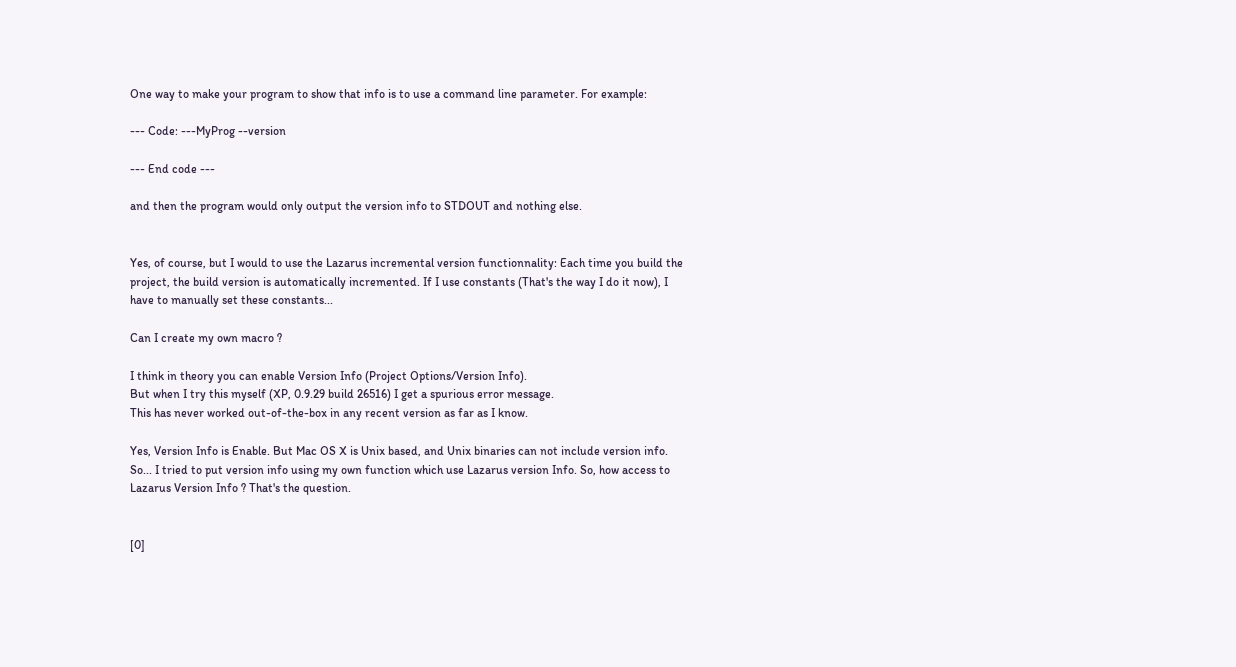One way to make your program to show that info is to use a command line parameter. For example:

--- Code: ---MyProg --version

--- End code ---

and then the program would only output the version info to STDOUT and nothing else.


Yes, of course, but I would to use the Lazarus incremental version functionnality: Each time you build the project, the build version is automatically incremented. If I use constants (That's the way I do it now), I have to manually set these constants...

Can I create my own macro ?

I think in theory you can enable Version Info (Project Options/Version Info).
But when I try this myself (XP, 0.9.29 build 26516) I get a spurious error message.
This has never worked out-of-the-box in any recent version as far as I know.

Yes, Version Info is Enable. But Mac OS X is Unix based, and Unix binaries can not include version info. So... I tried to put version info using my own function which use Lazarus version Info. So, how access to Lazarus Version Info ? That's the question.


[0]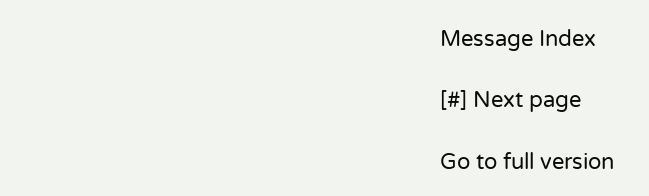Message Index

[#] Next page

Go to full version